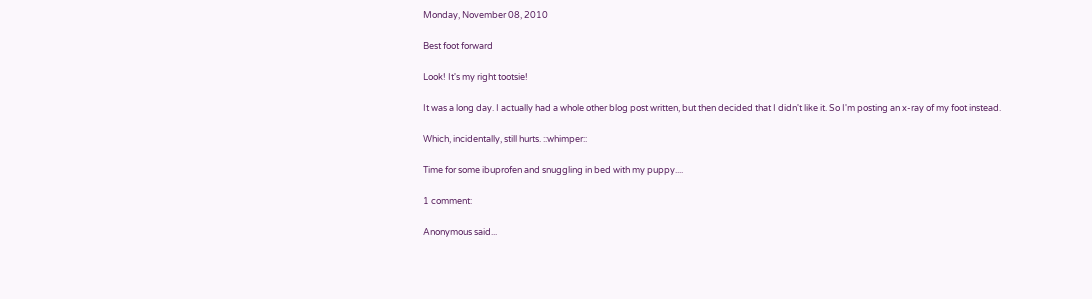Monday, November 08, 2010

Best foot forward

Look! It's my right tootsie!

It was a long day. I actually had a whole other blog post written, but then decided that I didn't like it. So I'm posting an x-ray of my foot instead.

Which, incidentally, still hurts. ::whimper::

Time for some ibuprofen and snuggling in bed with my puppy....

1 comment:

Anonymous said...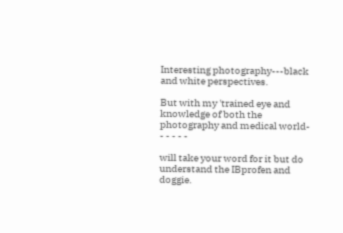Interesting photography---black and white perspectives.

But with my 'trained eye and knowledge of both the photography and medical world- - - - - -

will take your word for it but do understand the IBprofen and doggie.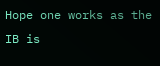Hope one works as the IB is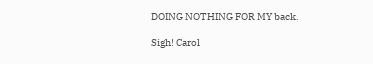DOING NOTHING FOR MY back.

Sigh! Carol